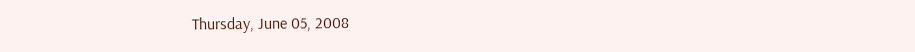Thursday, June 05, 2008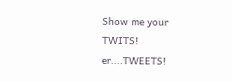Show me your TWITS! er....TWEETS!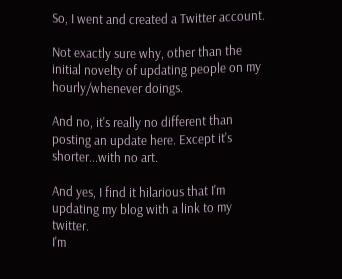So, I went and created a Twitter account.

Not exactly sure why, other than the initial novelty of updating people on my hourly/whenever doings.

And no, it's really no different than posting an update here. Except it's shorter...with no art.

And yes, I find it hilarious that I'm updating my blog with a link to my twitter.
I'm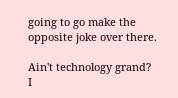going to go make the opposite joke over there.

Ain't technology grand?
I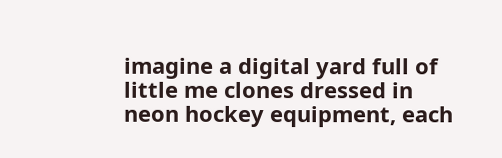imagine a digital yard full of little me clones dressed in neon hockey equipment, each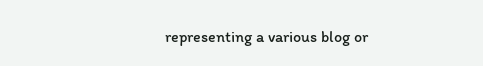representing a various blog or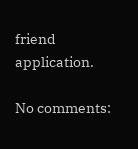friend application.

No comments: